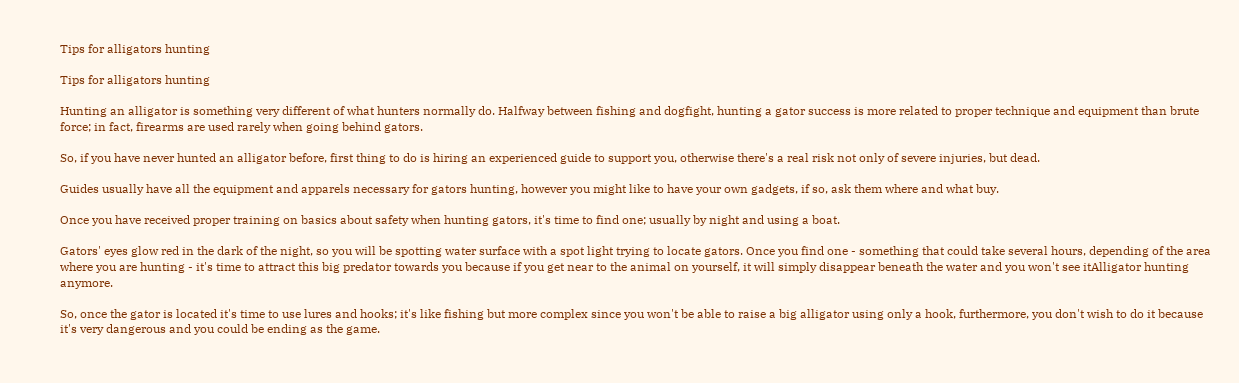Tips for alligators hunting

Tips for alligators hunting

Hunting an alligator is something very different of what hunters normally do. Halfway between fishing and dogfight, hunting a gator success is more related to proper technique and equipment than brute force; in fact, firearms are used rarely when going behind gators.

So, if you have never hunted an alligator before, first thing to do is hiring an experienced guide to support you, otherwise there's a real risk not only of severe injuries, but dead.

Guides usually have all the equipment and apparels necessary for gators hunting, however you might like to have your own gadgets, if so, ask them where and what buy.

Once you have received proper training on basics about safety when hunting gators, it's time to find one; usually by night and using a boat.

Gators' eyes glow red in the dark of the night, so you will be spotting water surface with a spot light trying to locate gators. Once you find one - something that could take several hours, depending of the area where you are hunting - it's time to attract this big predator towards you because if you get near to the animal on yourself, it will simply disappear beneath the water and you won't see itAlligator hunting anymore.

So, once the gator is located it's time to use lures and hooks; it's like fishing but more complex since you won't be able to raise a big alligator using only a hook, furthermore, you don't wish to do it because it's very dangerous and you could be ending as the game.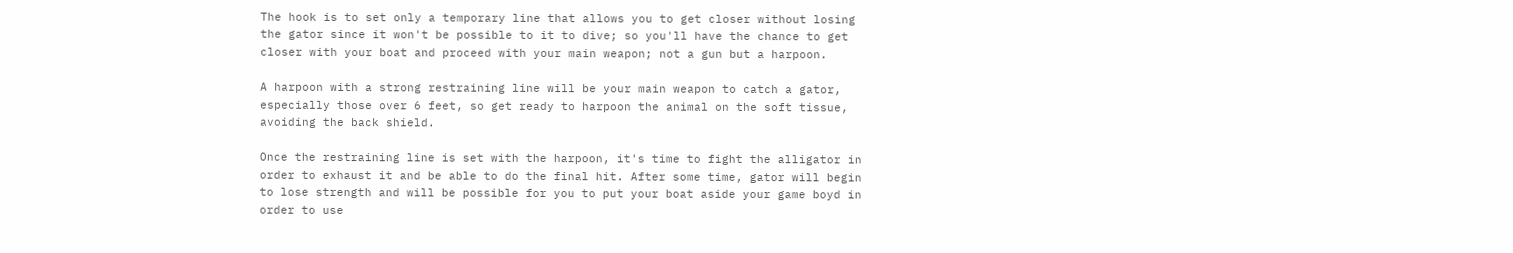The hook is to set only a temporary line that allows you to get closer without losing the gator since it won't be possible to it to dive; so you'll have the chance to get closer with your boat and proceed with your main weapon; not a gun but a harpoon.

A harpoon with a strong restraining line will be your main weapon to catch a gator, especially those over 6 feet, so get ready to harpoon the animal on the soft tissue, avoiding the back shield.

Once the restraining line is set with the harpoon, it's time to fight the alligator in order to exhaust it and be able to do the final hit. After some time, gator will begin to lose strength and will be possible for you to put your boat aside your game boyd in order to use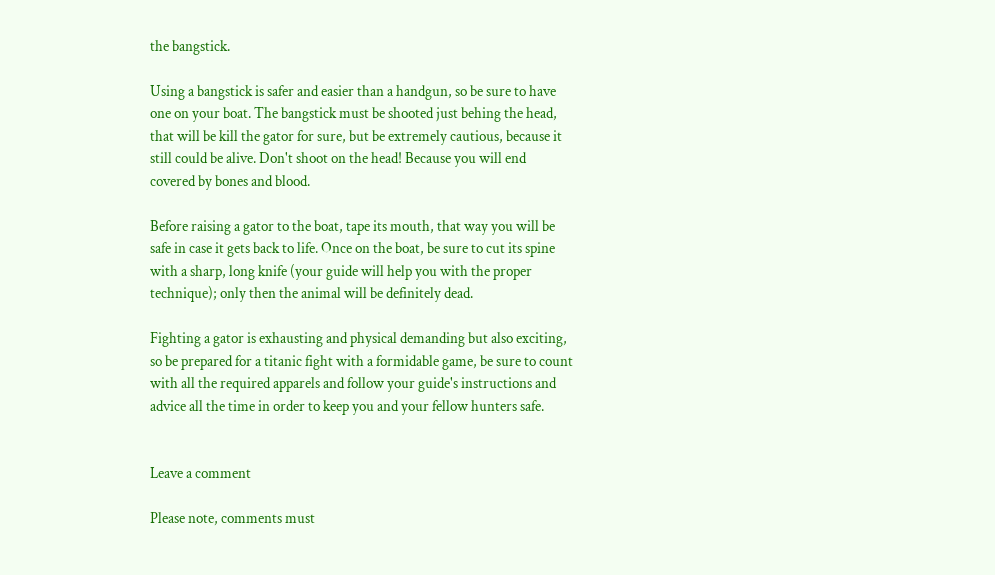the bangstick.

Using a bangstick is safer and easier than a handgun, so be sure to have one on your boat. The bangstick must be shooted just behing the head, that will be kill the gator for sure, but be extremely cautious, because it still could be alive. Don't shoot on the head! Because you will end covered by bones and blood.

Before raising a gator to the boat, tape its mouth, that way you will be safe in case it gets back to life. Once on the boat, be sure to cut its spine  with a sharp, long knife (your guide will help you with the proper technique); only then the animal will be definitely dead.

Fighting a gator is exhausting and physical demanding but also exciting, so be prepared for a titanic fight with a formidable game, be sure to count with all the required apparels and follow your guide's instructions and advice all the time in order to keep you and your fellow hunters safe.


Leave a comment

Please note, comments must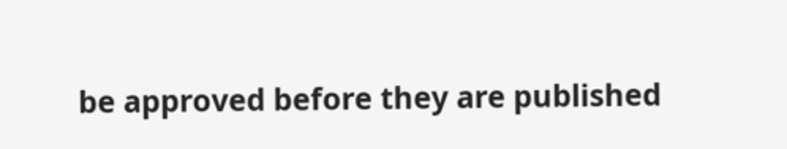be approved before they are published